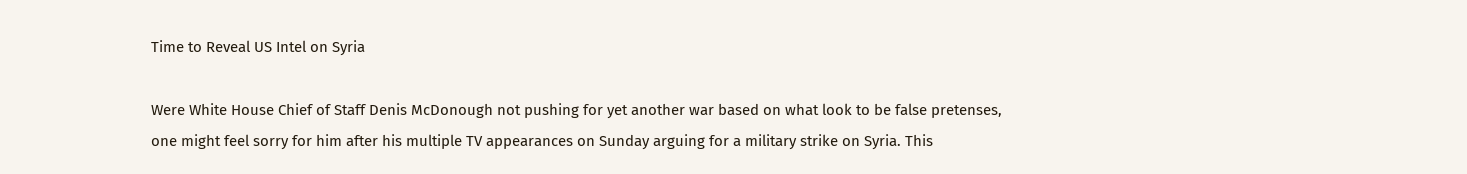Time to Reveal US Intel on Syria

Were White House Chief of Staff Denis McDonough not pushing for yet another war based on what look to be false pretenses, one might feel sorry for him after his multiple TV appearances on Sunday arguing for a military strike on Syria. This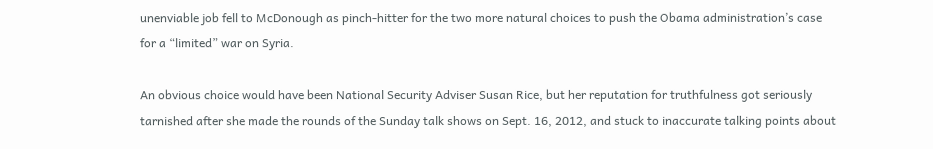unenviable job fell to McDonough as pinch-hitter for the two more natural choices to push the Obama administration’s case for a “limited” war on Syria.

An obvious choice would have been National Security Adviser Susan Rice, but her reputation for truthfulness got seriously tarnished after she made the rounds of the Sunday talk shows on Sept. 16, 2012, and stuck to inaccurate talking points about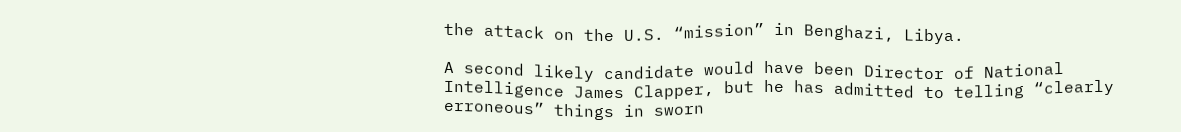the attack on the U.S. “mission” in Benghazi, Libya.

A second likely candidate would have been Director of National Intelligence James Clapper, but he has admitted to telling “clearly erroneous” things in sworn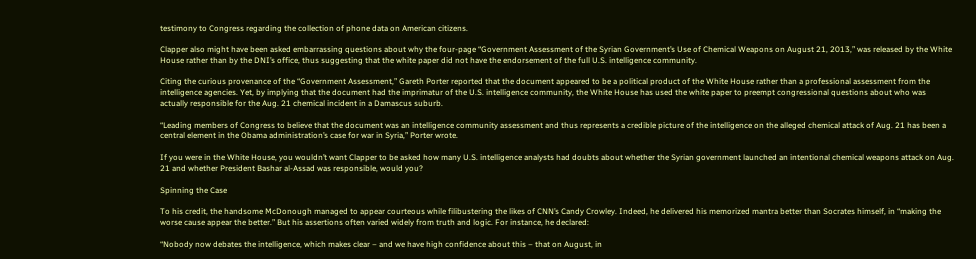testimony to Congress regarding the collection of phone data on American citizens.

Clapper also might have been asked embarrassing questions about why the four-page “Government Assessment of the Syrian Government’s Use of Chemical Weapons on August 21, 2013,” was released by the White House rather than by the DNI’s office, thus suggesting that the white paper did not have the endorsement of the full U.S. intelligence community.

Citing the curious provenance of the “Government Assessment,” Gareth Porter reported that the document appeared to be a political product of the White House rather than a professional assessment from the intelligence agencies. Yet, by implying that the document had the imprimatur of the U.S. intelligence community, the White House has used the white paper to preempt congressional questions about who was actually responsible for the Aug. 21 chemical incident in a Damascus suburb.

“Leading members of Congress to believe that the document was an intelligence community assessment and thus represents a credible picture of the intelligence on the alleged chemical attack of Aug. 21 has been a central element in the Obama administration’s case for war in Syria,” Porter wrote.

If you were in the White House, you wouldn’t want Clapper to be asked how many U.S. intelligence analysts had doubts about whether the Syrian government launched an intentional chemical weapons attack on Aug. 21 and whether President Bashar al-Assad was responsible, would you?

Spinning the Case

To his credit, the handsome McDonough managed to appear courteous while filibustering the likes of CNN’s Candy Crowley. Indeed, he delivered his memorized mantra better than Socrates himself, in “making the worse cause appear the better.” But his assertions often varied widely from truth and logic. For instance, he declared:

“Nobody now debates the intelligence, which makes clear – and we have high confidence about this – that on August, in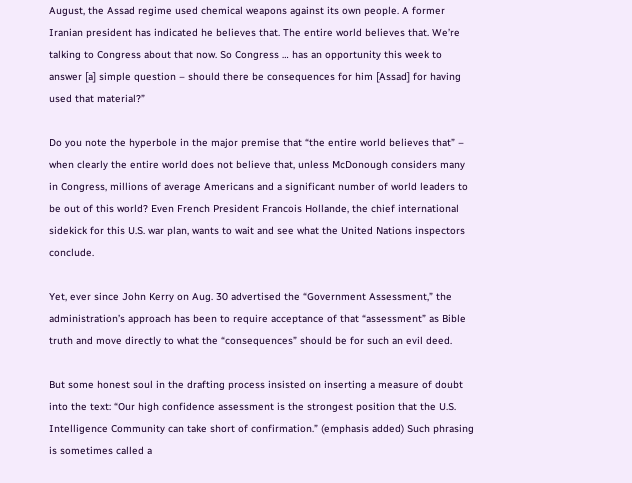August, the Assad regime used chemical weapons against its own people. A former Iranian president has indicated he believes that. The entire world believes that. We’re talking to Congress about that now. So Congress … has an opportunity this week to answer [a] simple question – should there be consequences for him [Assad] for having used that material?”

Do you note the hyperbole in the major premise that “the entire world believes that” – when clearly the entire world does not believe that, unless McDonough considers many in Congress, millions of average Americans and a significant number of world leaders to be out of this world? Even French President Francois Hollande, the chief international sidekick for this U.S. war plan, wants to wait and see what the United Nations inspectors conclude.

Yet, ever since John Kerry on Aug. 30 advertised the “Government Assessment,” the administration’s approach has been to require acceptance of that “assessment” as Bible truth and move directly to what the “consequences” should be for such an evil deed.

But some honest soul in the drafting process insisted on inserting a measure of doubt into the text: “Our high confidence assessment is the strongest position that the U.S. Intelligence Community can take short of confirmation.” (emphasis added) Such phrasing is sometimes called a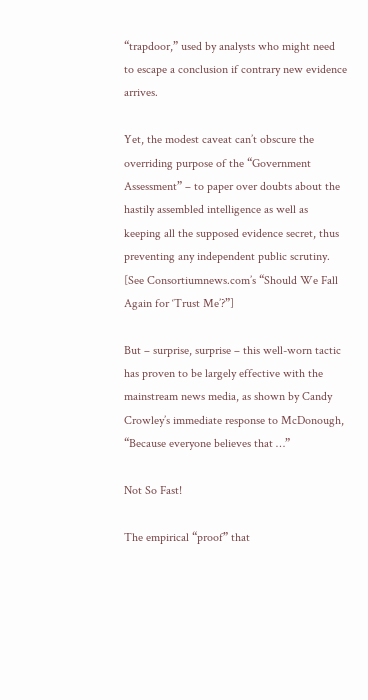“trapdoor,” used by analysts who might need to escape a conclusion if contrary new evidence arrives.

Yet, the modest caveat can’t obscure the overriding purpose of the “Government Assessment” – to paper over doubts about the hastily assembled intelligence as well as keeping all the supposed evidence secret, thus preventing any independent public scrutiny. [See Consortiumnews.com’s “Should We Fall Again for ‘Trust Me’?”]

But – surprise, surprise – this well-worn tactic has proven to be largely effective with the mainstream news media, as shown by Candy Crowley’s immediate response to McDonough, “Because everyone believes that …”

Not So Fast!

The empirical “proof” that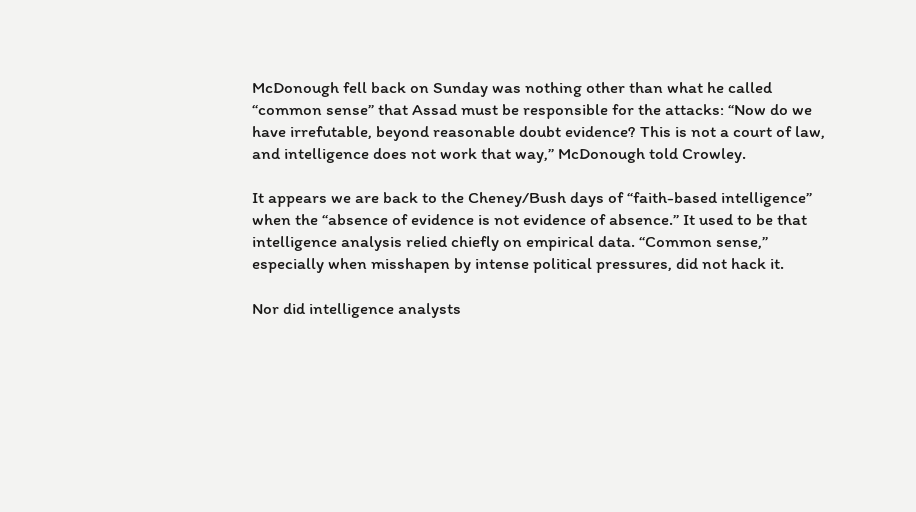McDonough fell back on Sunday was nothing other than what he called “common sense” that Assad must be responsible for the attacks: “Now do we have irrefutable, beyond reasonable doubt evidence? This is not a court of law, and intelligence does not work that way,” McDonough told Crowley.

It appears we are back to the Cheney/Bush days of “faith-based intelligence” when the “absence of evidence is not evidence of absence.” It used to be that intelligence analysis relied chiefly on empirical data. “Common sense,” especially when misshapen by intense political pressures, did not hack it.

Nor did intelligence analysts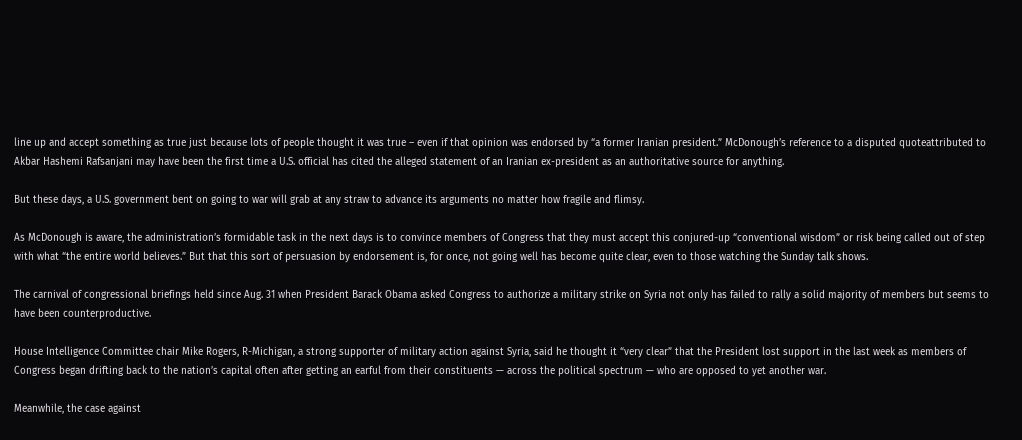line up and accept something as true just because lots of people thought it was true – even if that opinion was endorsed by “a former Iranian president.” McDonough’s reference to a disputed quoteattributed to Akbar Hashemi Rafsanjani may have been the first time a U.S. official has cited the alleged statement of an Iranian ex-president as an authoritative source for anything.

But these days, a U.S. government bent on going to war will grab at any straw to advance its arguments no matter how fragile and flimsy.

As McDonough is aware, the administration’s formidable task in the next days is to convince members of Congress that they must accept this conjured-up “conventional wisdom” or risk being called out of step with what “the entire world believes.” But that this sort of persuasion by endorsement is, for once, not going well has become quite clear, even to those watching the Sunday talk shows.

The carnival of congressional briefings held since Aug. 31 when President Barack Obama asked Congress to authorize a military strike on Syria not only has failed to rally a solid majority of members but seems to have been counterproductive.

House Intelligence Committee chair Mike Rogers, R-Michigan, a strong supporter of military action against Syria, said he thought it “very clear” that the President lost support in the last week as members of Congress began drifting back to the nation’s capital often after getting an earful from their constituents — across the political spectrum — who are opposed to yet another war.

Meanwhile, the case against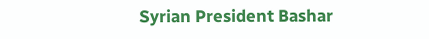Syrian President Bashar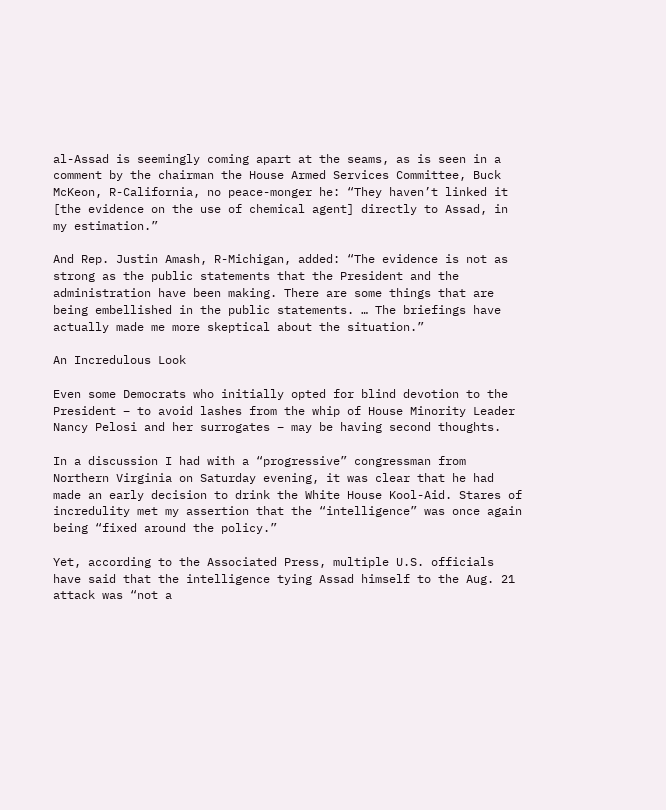al-Assad is seemingly coming apart at the seams, as is seen in a comment by the chairman the House Armed Services Committee, Buck McKeon, R-California, no peace-monger he: “They haven’t linked it [the evidence on the use of chemical agent] directly to Assad, in my estimation.”

And Rep. Justin Amash, R-Michigan, added: “The evidence is not as strong as the public statements that the President and the administration have been making. There are some things that are being embellished in the public statements. … The briefings have actually made me more skeptical about the situation.”

An Incredulous Look

Even some Democrats who initially opted for blind devotion to the President – to avoid lashes from the whip of House Minority Leader Nancy Pelosi and her surrogates – may be having second thoughts.

In a discussion I had with a “progressive” congressman from Northern Virginia on Saturday evening, it was clear that he had made an early decision to drink the White House Kool-Aid. Stares of incredulity met my assertion that the “intelligence” was once again being “fixed around the policy.”

Yet, according to the Associated Press, multiple U.S. officials have said that the intelligence tying Assad himself to the Aug. 21 attack was “not a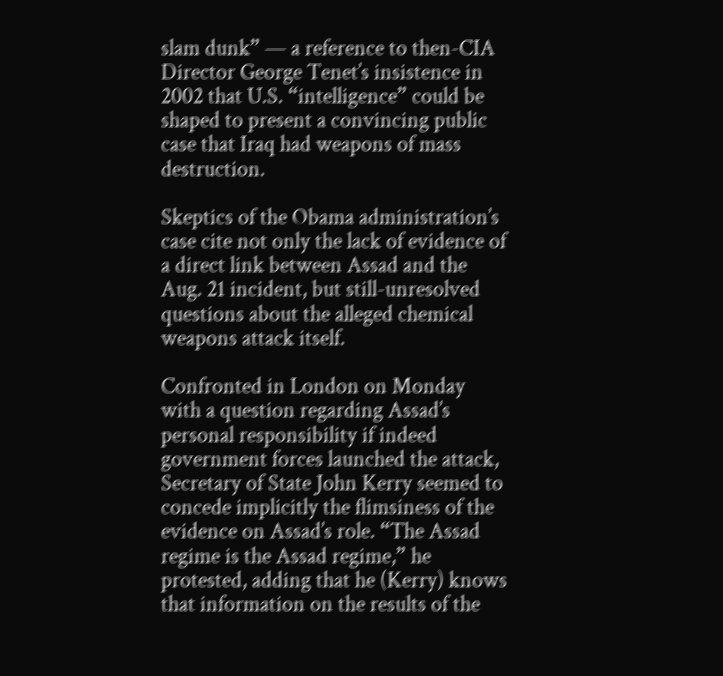slam dunk” — a reference to then-CIA Director George Tenet’s insistence in 2002 that U.S. “intelligence” could be shaped to present a convincing public case that Iraq had weapons of mass destruction.

Skeptics of the Obama administration’s case cite not only the lack of evidence of a direct link between Assad and the Aug. 21 incident, but still-unresolved questions about the alleged chemical weapons attack itself.

Confronted in London on Monday with a question regarding Assad’s personal responsibility if indeed government forces launched the attack, Secretary of State John Kerry seemed to concede implicitly the flimsiness of the evidence on Assad’s role. “The Assad regime is the Assad regime,” he protested, adding that he (Kerry) knows that information on the results of the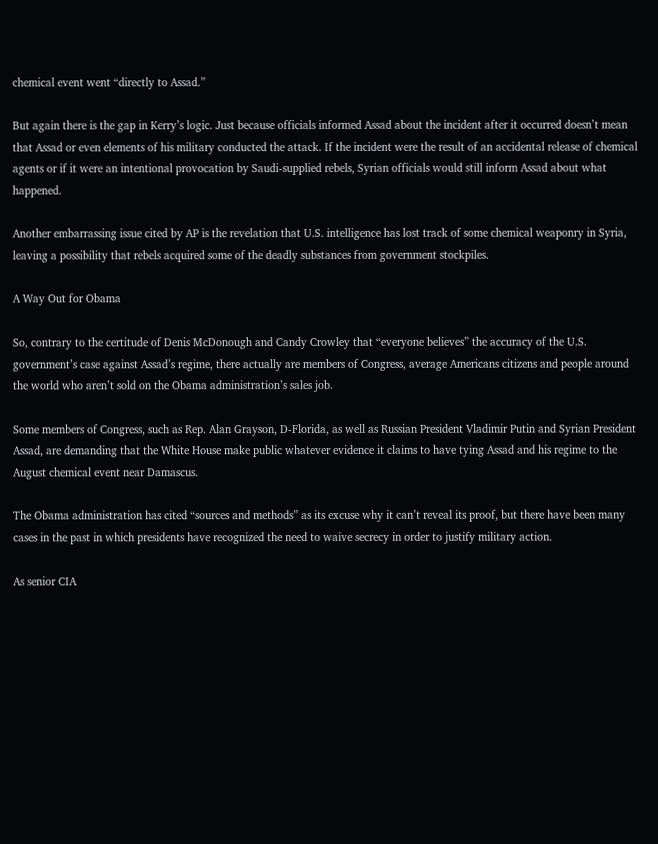chemical event went “directly to Assad.”

But again there is the gap in Kerry’s logic. Just because officials informed Assad about the incident after it occurred doesn’t mean that Assad or even elements of his military conducted the attack. If the incident were the result of an accidental release of chemical agents or if it were an intentional provocation by Saudi-supplied rebels, Syrian officials would still inform Assad about what happened.

Another embarrassing issue cited by AP is the revelation that U.S. intelligence has lost track of some chemical weaponry in Syria, leaving a possibility that rebels acquired some of the deadly substances from government stockpiles.

A Way Out for Obama

So, contrary to the certitude of Denis McDonough and Candy Crowley that “everyone believes” the accuracy of the U.S. government’s case against Assad’s regime, there actually are members of Congress, average Americans citizens and people around the world who aren’t sold on the Obama administration’s sales job.

Some members of Congress, such as Rep. Alan Grayson, D-Florida, as well as Russian President Vladimir Putin and Syrian President Assad, are demanding that the White House make public whatever evidence it claims to have tying Assad and his regime to the August chemical event near Damascus.

The Obama administration has cited “sources and methods” as its excuse why it can’t reveal its proof, but there have been many cases in the past in which presidents have recognized the need to waive secrecy in order to justify military action.

As senior CIA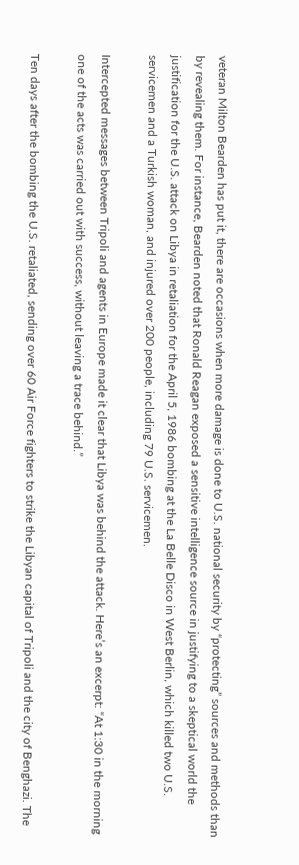veteran Milton Bearden has put it, there are occasions when more damage is done to U.S. national security by “protecting” sources and methods than by revealing them. For instance, Bearden noted that Ronald Reagan exposed a sensitive intelligence source in justifying to a skeptical world the justification for the U.S. attack on Libya in retaliation for the April 5, 1986 bombing at the La Belle Disco in West Berlin, which killed two U.S. servicemen and a Turkish woman, and injured over 200 people, including 79 U.S. servicemen.

Intercepted messages between Tripoli and agents in Europe made it clear that Libya was behind the attack. Here’s an excerpt: “At 1:30 in the morning one of the acts was carried out with success, without leaving a trace behind.”

Ten days after the bombing the U.S. retaliated, sending over 60 Air Force fighters to strike the Libyan capital of Tripoli and the city of Benghazi. The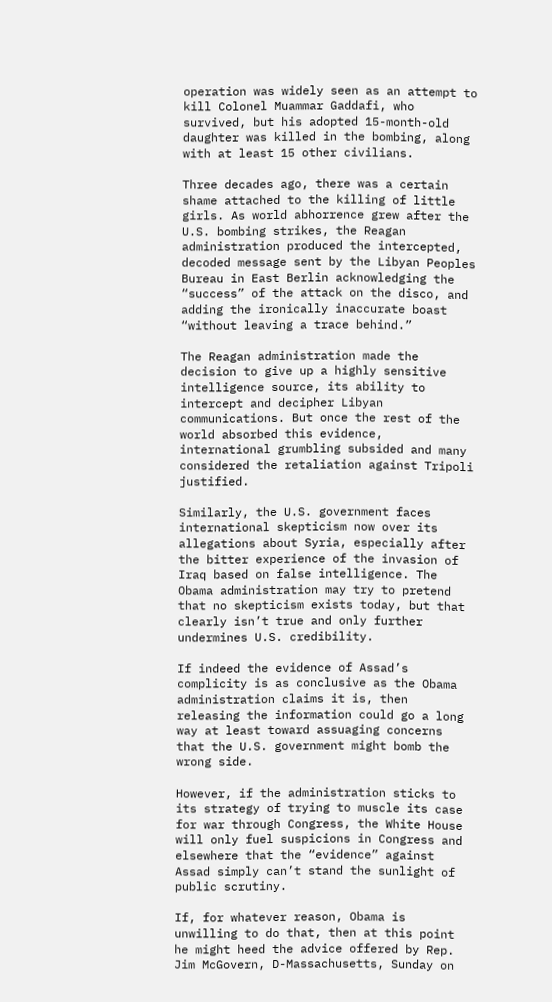operation was widely seen as an attempt to kill Colonel Muammar Gaddafi, who survived, but his adopted 15-month-old daughter was killed in the bombing, along with at least 15 other civilians.

Three decades ago, there was a certain shame attached to the killing of little girls. As world abhorrence grew after the U.S. bombing strikes, the Reagan administration produced the intercepted, decoded message sent by the Libyan Peoples Bureau in East Berlin acknowledging the “success” of the attack on the disco, and adding the ironically inaccurate boast “without leaving a trace behind.”

The Reagan administration made the decision to give up a highly sensitive intelligence source, its ability to intercept and decipher Libyan communications. But once the rest of the world absorbed this evidence, international grumbling subsided and many considered the retaliation against Tripoli justified.

Similarly, the U.S. government faces international skepticism now over its allegations about Syria, especially after the bitter experience of the invasion of Iraq based on false intelligence. The Obama administration may try to pretend that no skepticism exists today, but that clearly isn’t true and only further undermines U.S. credibility.

If indeed the evidence of Assad’s complicity is as conclusive as the Obama administration claims it is, then releasing the information could go a long way at least toward assuaging concerns that the U.S. government might bomb the wrong side.

However, if the administration sticks to its strategy of trying to muscle its case for war through Congress, the White House will only fuel suspicions in Congress and elsewhere that the “evidence” against Assad simply can’t stand the sunlight of public scrutiny.

If, for whatever reason, Obama is unwilling to do that, then at this point he might heed the advice offered by Rep. Jim McGovern, D-Massachusetts, Sunday on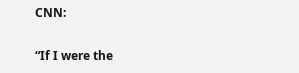CNN:

“If I were the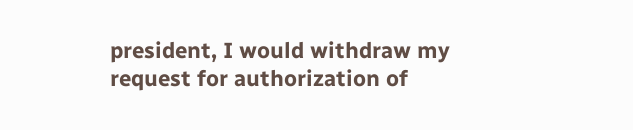president, I would withdraw my request for authorization of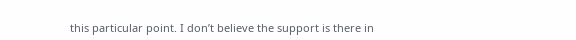this particular point. I don’t believe the support is there in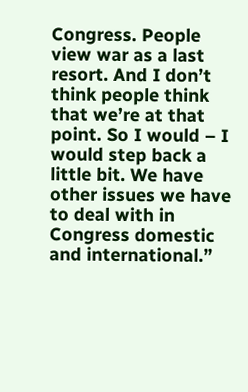Congress. People view war as a last resort. And I don’t think people think that we’re at that point. So I would – I would step back a little bit. We have other issues we have to deal with in Congress domestic and international.”